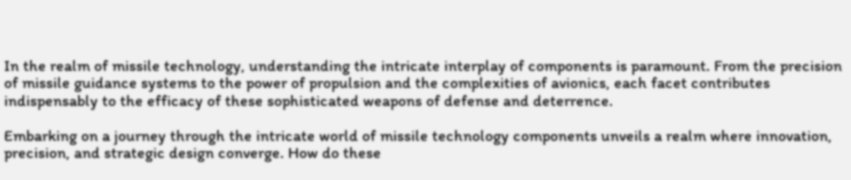In the realm of missile technology, understanding the intricate interplay of components is paramount. From the precision of missile guidance systems to the power of propulsion and the complexities of avionics, each facet contributes indispensably to the efficacy of these sophisticated weapons of defense and deterrence.

Embarking on a journey through the intricate world of missile technology components unveils a realm where innovation, precision, and strategic design converge. How do these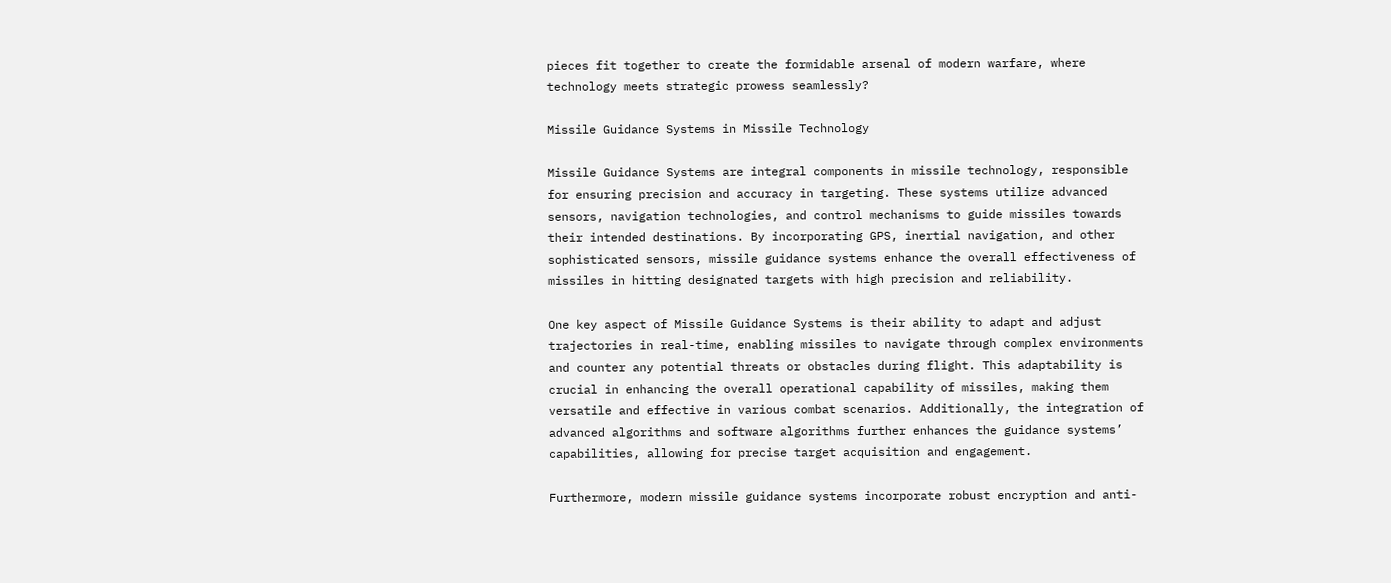pieces fit together to create the formidable arsenal of modern warfare, where technology meets strategic prowess seamlessly?

Missile Guidance Systems in Missile Technology

Missile Guidance Systems are integral components in missile technology, responsible for ensuring precision and accuracy in targeting. These systems utilize advanced sensors, navigation technologies, and control mechanisms to guide missiles towards their intended destinations. By incorporating GPS, inertial navigation, and other sophisticated sensors, missile guidance systems enhance the overall effectiveness of missiles in hitting designated targets with high precision and reliability.

One key aspect of Missile Guidance Systems is their ability to adapt and adjust trajectories in real-time, enabling missiles to navigate through complex environments and counter any potential threats or obstacles during flight. This adaptability is crucial in enhancing the overall operational capability of missiles, making them versatile and effective in various combat scenarios. Additionally, the integration of advanced algorithms and software algorithms further enhances the guidance systems’ capabilities, allowing for precise target acquisition and engagement.

Furthermore, modern missile guidance systems incorporate robust encryption and anti-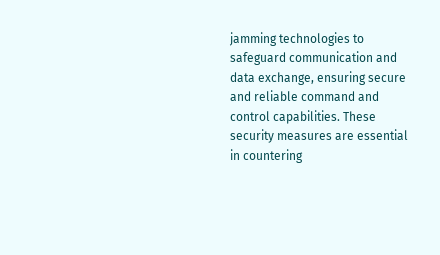jamming technologies to safeguard communication and data exchange, ensuring secure and reliable command and control capabilities. These security measures are essential in countering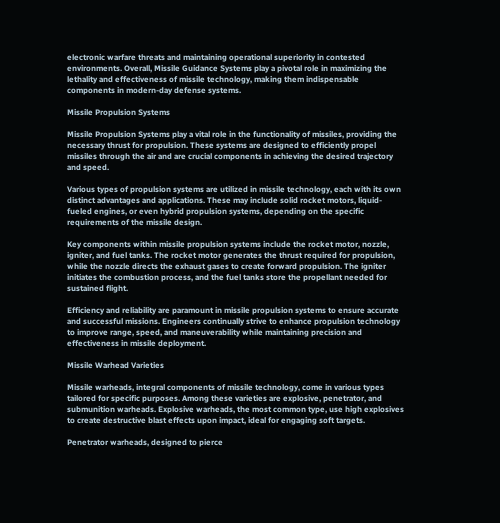electronic warfare threats and maintaining operational superiority in contested environments. Overall, Missile Guidance Systems play a pivotal role in maximizing the lethality and effectiveness of missile technology, making them indispensable components in modern-day defense systems.

Missile Propulsion Systems

Missile Propulsion Systems play a vital role in the functionality of missiles, providing the necessary thrust for propulsion. These systems are designed to efficiently propel missiles through the air and are crucial components in achieving the desired trajectory and speed.

Various types of propulsion systems are utilized in missile technology, each with its own distinct advantages and applications. These may include solid rocket motors, liquid-fueled engines, or even hybrid propulsion systems, depending on the specific requirements of the missile design.

Key components within missile propulsion systems include the rocket motor, nozzle, igniter, and fuel tanks. The rocket motor generates the thrust required for propulsion, while the nozzle directs the exhaust gases to create forward propulsion. The igniter initiates the combustion process, and the fuel tanks store the propellant needed for sustained flight.

Efficiency and reliability are paramount in missile propulsion systems to ensure accurate and successful missions. Engineers continually strive to enhance propulsion technology to improve range, speed, and maneuverability while maintaining precision and effectiveness in missile deployment.

Missile Warhead Varieties

Missile warheads, integral components of missile technology, come in various types tailored for specific purposes. Among these varieties are explosive, penetrator, and submunition warheads. Explosive warheads, the most common type, use high explosives to create destructive blast effects upon impact, ideal for engaging soft targets.

Penetrator warheads, designed to pierce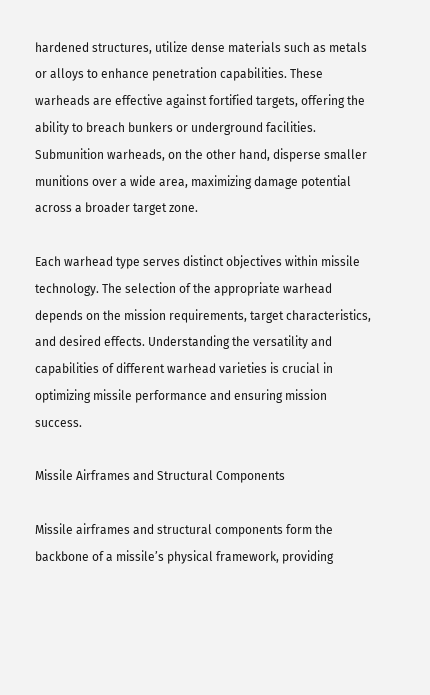hardened structures, utilize dense materials such as metals or alloys to enhance penetration capabilities. These warheads are effective against fortified targets, offering the ability to breach bunkers or underground facilities. Submunition warheads, on the other hand, disperse smaller munitions over a wide area, maximizing damage potential across a broader target zone.

Each warhead type serves distinct objectives within missile technology. The selection of the appropriate warhead depends on the mission requirements, target characteristics, and desired effects. Understanding the versatility and capabilities of different warhead varieties is crucial in optimizing missile performance and ensuring mission success.

Missile Airframes and Structural Components

Missile airframes and structural components form the backbone of a missile’s physical framework, providing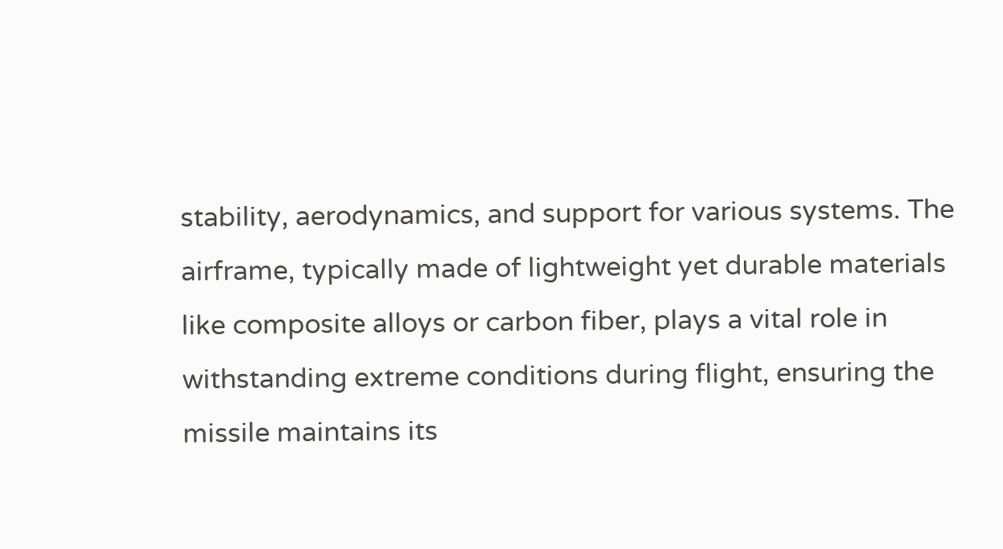stability, aerodynamics, and support for various systems. The airframe, typically made of lightweight yet durable materials like composite alloys or carbon fiber, plays a vital role in withstanding extreme conditions during flight, ensuring the missile maintains its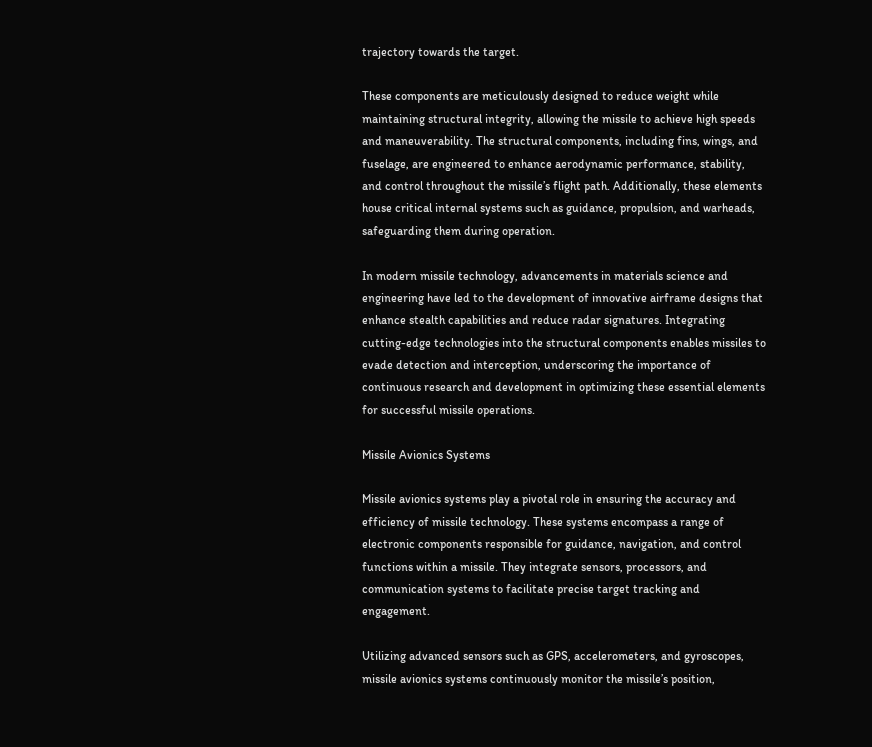trajectory towards the target.

These components are meticulously designed to reduce weight while maintaining structural integrity, allowing the missile to achieve high speeds and maneuverability. The structural components, including fins, wings, and fuselage, are engineered to enhance aerodynamic performance, stability, and control throughout the missile’s flight path. Additionally, these elements house critical internal systems such as guidance, propulsion, and warheads, safeguarding them during operation.

In modern missile technology, advancements in materials science and engineering have led to the development of innovative airframe designs that enhance stealth capabilities and reduce radar signatures. Integrating cutting-edge technologies into the structural components enables missiles to evade detection and interception, underscoring the importance of continuous research and development in optimizing these essential elements for successful missile operations.

Missile Avionics Systems

Missile avionics systems play a pivotal role in ensuring the accuracy and efficiency of missile technology. These systems encompass a range of electronic components responsible for guidance, navigation, and control functions within a missile. They integrate sensors, processors, and communication systems to facilitate precise target tracking and engagement.

Utilizing advanced sensors such as GPS, accelerometers, and gyroscopes, missile avionics systems continuously monitor the missile’s position,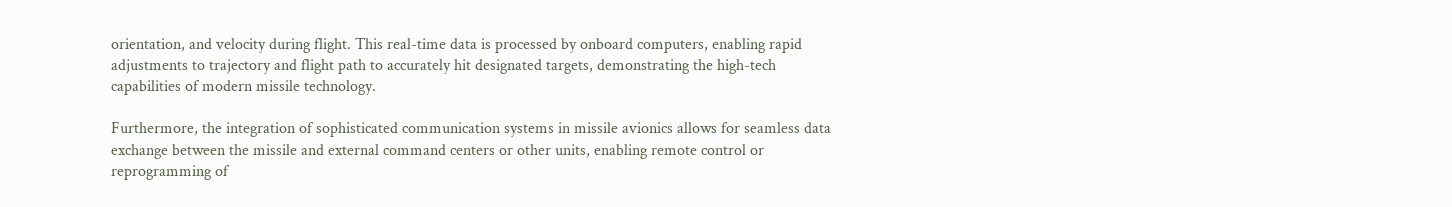orientation, and velocity during flight. This real-time data is processed by onboard computers, enabling rapid adjustments to trajectory and flight path to accurately hit designated targets, demonstrating the high-tech capabilities of modern missile technology.

Furthermore, the integration of sophisticated communication systems in missile avionics allows for seamless data exchange between the missile and external command centers or other units, enabling remote control or reprogramming of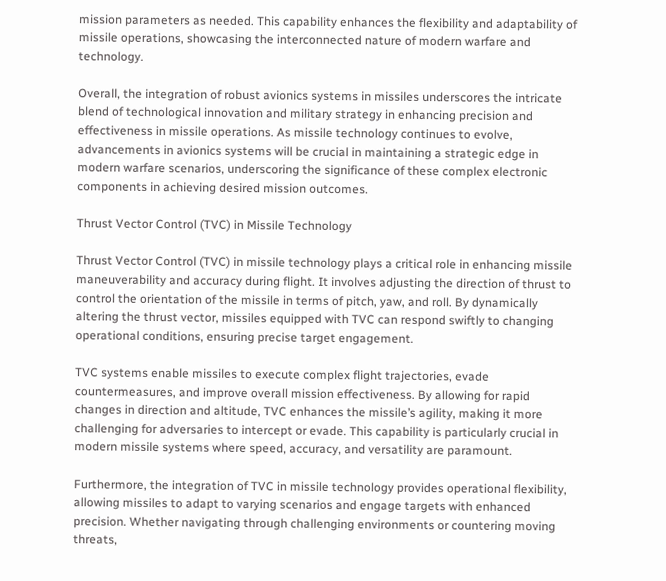mission parameters as needed. This capability enhances the flexibility and adaptability of missile operations, showcasing the interconnected nature of modern warfare and technology.

Overall, the integration of robust avionics systems in missiles underscores the intricate blend of technological innovation and military strategy in enhancing precision and effectiveness in missile operations. As missile technology continues to evolve, advancements in avionics systems will be crucial in maintaining a strategic edge in modern warfare scenarios, underscoring the significance of these complex electronic components in achieving desired mission outcomes.

Thrust Vector Control (TVC) in Missile Technology

Thrust Vector Control (TVC) in missile technology plays a critical role in enhancing missile maneuverability and accuracy during flight. It involves adjusting the direction of thrust to control the orientation of the missile in terms of pitch, yaw, and roll. By dynamically altering the thrust vector, missiles equipped with TVC can respond swiftly to changing operational conditions, ensuring precise target engagement.

TVC systems enable missiles to execute complex flight trajectories, evade countermeasures, and improve overall mission effectiveness. By allowing for rapid changes in direction and altitude, TVC enhances the missile’s agility, making it more challenging for adversaries to intercept or evade. This capability is particularly crucial in modern missile systems where speed, accuracy, and versatility are paramount.

Furthermore, the integration of TVC in missile technology provides operational flexibility, allowing missiles to adapt to varying scenarios and engage targets with enhanced precision. Whether navigating through challenging environments or countering moving threats,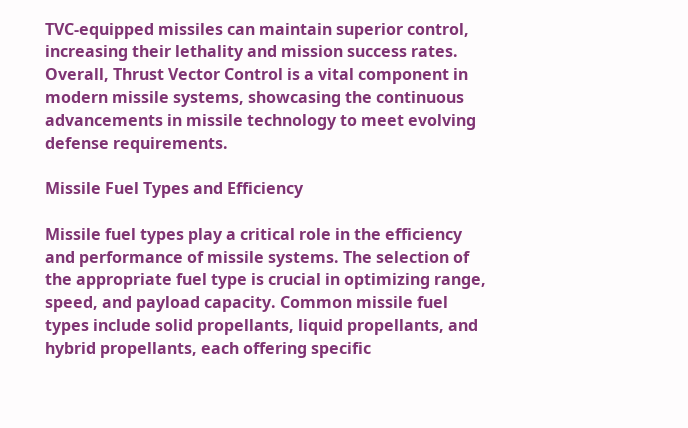TVC-equipped missiles can maintain superior control, increasing their lethality and mission success rates. Overall, Thrust Vector Control is a vital component in modern missile systems, showcasing the continuous advancements in missile technology to meet evolving defense requirements.

Missile Fuel Types and Efficiency

Missile fuel types play a critical role in the efficiency and performance of missile systems. The selection of the appropriate fuel type is crucial in optimizing range, speed, and payload capacity. Common missile fuel types include solid propellants, liquid propellants, and hybrid propellants, each offering specific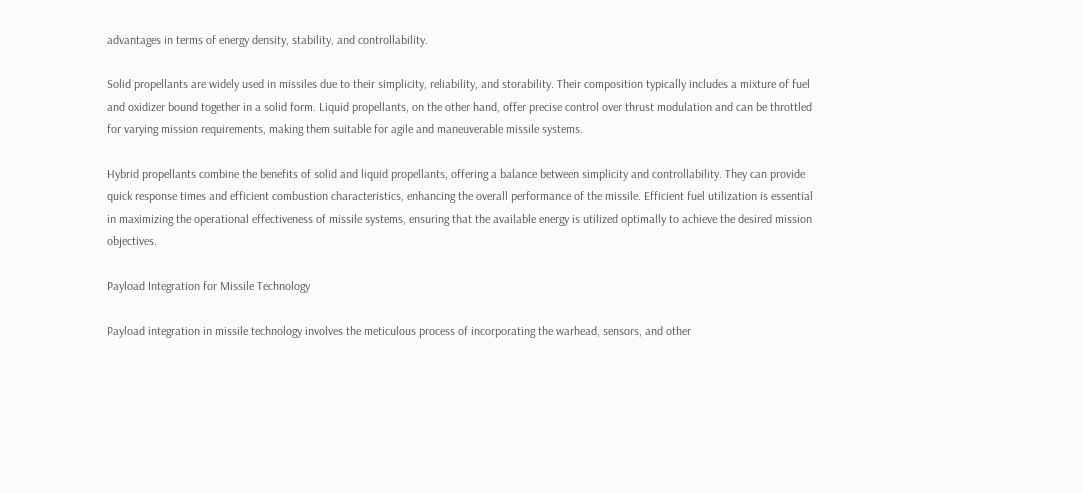advantages in terms of energy density, stability, and controllability.

Solid propellants are widely used in missiles due to their simplicity, reliability, and storability. Their composition typically includes a mixture of fuel and oxidizer bound together in a solid form. Liquid propellants, on the other hand, offer precise control over thrust modulation and can be throttled for varying mission requirements, making them suitable for agile and maneuverable missile systems.

Hybrid propellants combine the benefits of solid and liquid propellants, offering a balance between simplicity and controllability. They can provide quick response times and efficient combustion characteristics, enhancing the overall performance of the missile. Efficient fuel utilization is essential in maximizing the operational effectiveness of missile systems, ensuring that the available energy is utilized optimally to achieve the desired mission objectives.

Payload Integration for Missile Technology

Payload integration in missile technology involves the meticulous process of incorporating the warhead, sensors, and other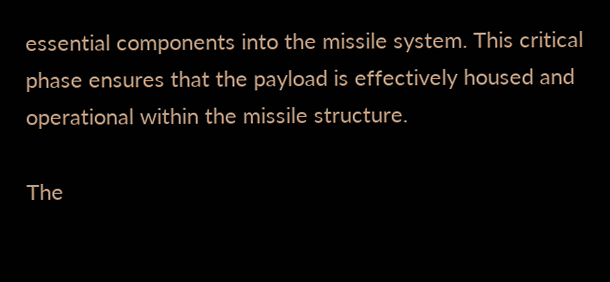essential components into the missile system. This critical phase ensures that the payload is effectively housed and operational within the missile structure.

The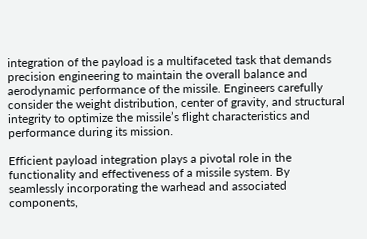integration of the payload is a multifaceted task that demands precision engineering to maintain the overall balance and aerodynamic performance of the missile. Engineers carefully consider the weight distribution, center of gravity, and structural integrity to optimize the missile’s flight characteristics and performance during its mission.

Efficient payload integration plays a pivotal role in the functionality and effectiveness of a missile system. By seamlessly incorporating the warhead and associated components,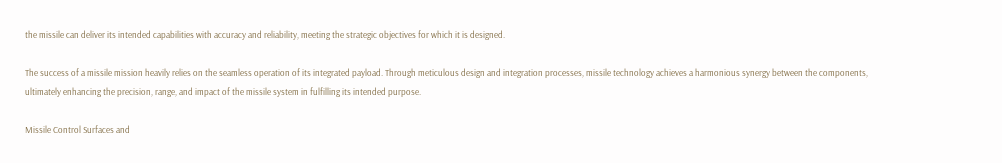the missile can deliver its intended capabilities with accuracy and reliability, meeting the strategic objectives for which it is designed.

The success of a missile mission heavily relies on the seamless operation of its integrated payload. Through meticulous design and integration processes, missile technology achieves a harmonious synergy between the components, ultimately enhancing the precision, range, and impact of the missile system in fulfilling its intended purpose.

Missile Control Surfaces and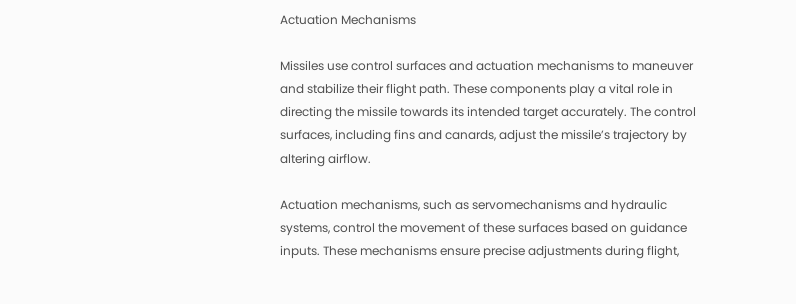Actuation Mechanisms

Missiles use control surfaces and actuation mechanisms to maneuver and stabilize their flight path. These components play a vital role in directing the missile towards its intended target accurately. The control surfaces, including fins and canards, adjust the missile’s trajectory by altering airflow.

Actuation mechanisms, such as servomechanisms and hydraulic systems, control the movement of these surfaces based on guidance inputs. These mechanisms ensure precise adjustments during flight,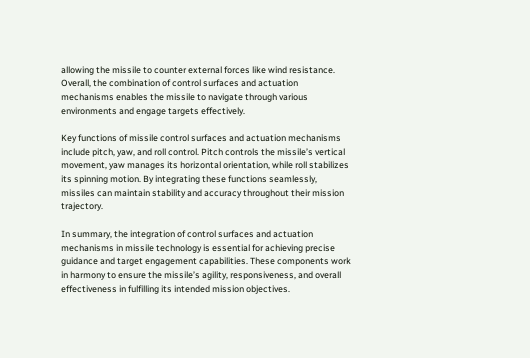allowing the missile to counter external forces like wind resistance. Overall, the combination of control surfaces and actuation mechanisms enables the missile to navigate through various environments and engage targets effectively.

Key functions of missile control surfaces and actuation mechanisms include pitch, yaw, and roll control. Pitch controls the missile’s vertical movement, yaw manages its horizontal orientation, while roll stabilizes its spinning motion. By integrating these functions seamlessly, missiles can maintain stability and accuracy throughout their mission trajectory.

In summary, the integration of control surfaces and actuation mechanisms in missile technology is essential for achieving precise guidance and target engagement capabilities. These components work in harmony to ensure the missile’s agility, responsiveness, and overall effectiveness in fulfilling its intended mission objectives.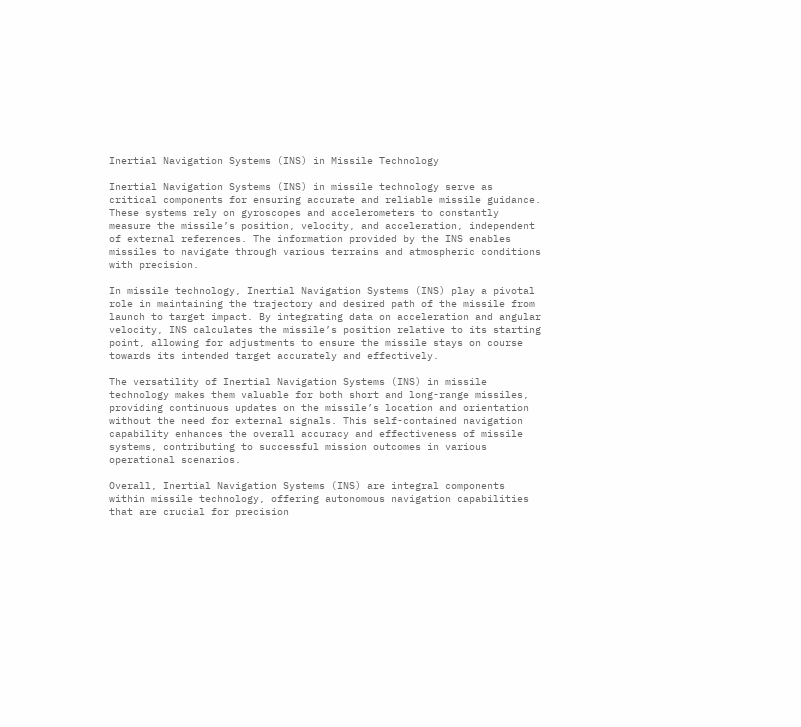Inertial Navigation Systems (INS) in Missile Technology

Inertial Navigation Systems (INS) in missile technology serve as critical components for ensuring accurate and reliable missile guidance. These systems rely on gyroscopes and accelerometers to constantly measure the missile’s position, velocity, and acceleration, independent of external references. The information provided by the INS enables missiles to navigate through various terrains and atmospheric conditions with precision.

In missile technology, Inertial Navigation Systems (INS) play a pivotal role in maintaining the trajectory and desired path of the missile from launch to target impact. By integrating data on acceleration and angular velocity, INS calculates the missile’s position relative to its starting point, allowing for adjustments to ensure the missile stays on course towards its intended target accurately and effectively.

The versatility of Inertial Navigation Systems (INS) in missile technology makes them valuable for both short and long-range missiles, providing continuous updates on the missile’s location and orientation without the need for external signals. This self-contained navigation capability enhances the overall accuracy and effectiveness of missile systems, contributing to successful mission outcomes in various operational scenarios.

Overall, Inertial Navigation Systems (INS) are integral components within missile technology, offering autonomous navigation capabilities that are crucial for precision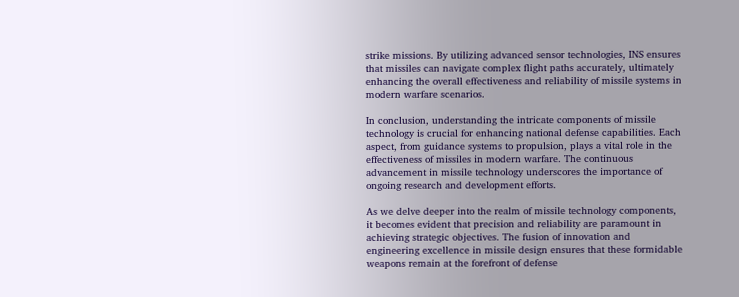strike missions. By utilizing advanced sensor technologies, INS ensures that missiles can navigate complex flight paths accurately, ultimately enhancing the overall effectiveness and reliability of missile systems in modern warfare scenarios.

In conclusion, understanding the intricate components of missile technology is crucial for enhancing national defense capabilities. Each aspect, from guidance systems to propulsion, plays a vital role in the effectiveness of missiles in modern warfare. The continuous advancement in missile technology underscores the importance of ongoing research and development efforts.

As we delve deeper into the realm of missile technology components, it becomes evident that precision and reliability are paramount in achieving strategic objectives. The fusion of innovation and engineering excellence in missile design ensures that these formidable weapons remain at the forefront of defense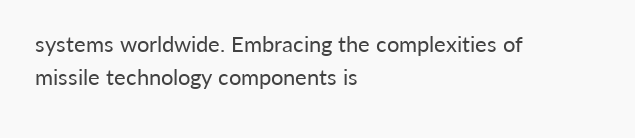systems worldwide. Embracing the complexities of missile technology components is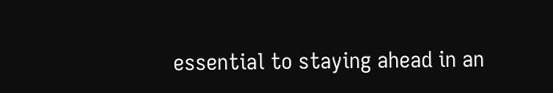essential to staying ahead in an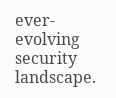ever-evolving security landscape.